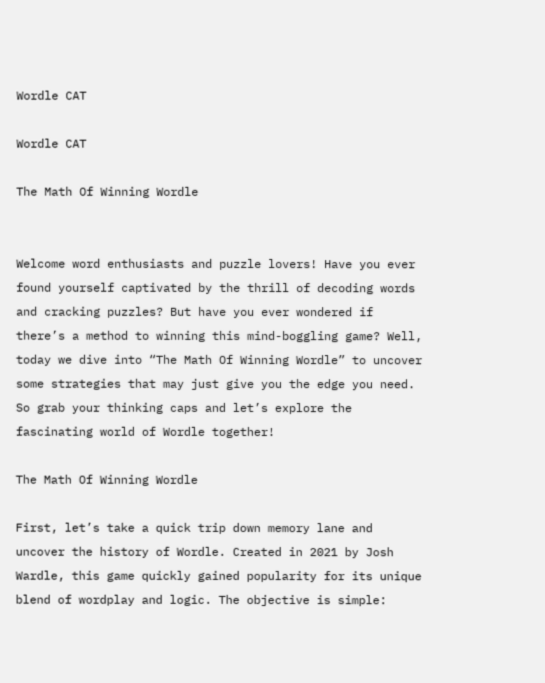Wordle CAT

Wordle CAT

The Math Of Winning Wordle


Welcome word enthusiasts and puzzle lovers! Have you ever found yourself captivated by the thrill of decoding words and cracking puzzles? But have you ever wondered if there’s a method to winning this mind-boggling game? Well, today we dive into “The Math Of Winning Wordle” to uncover some strategies that may just give you the edge you need. So grab your thinking caps and let’s explore the fascinating world of Wordle together!

The Math Of Winning Wordle

First, let’s take a quick trip down memory lane and uncover the history of Wordle. Created in 2021 by Josh Wardle, this game quickly gained popularity for its unique blend of wordplay and logic. The objective is simple: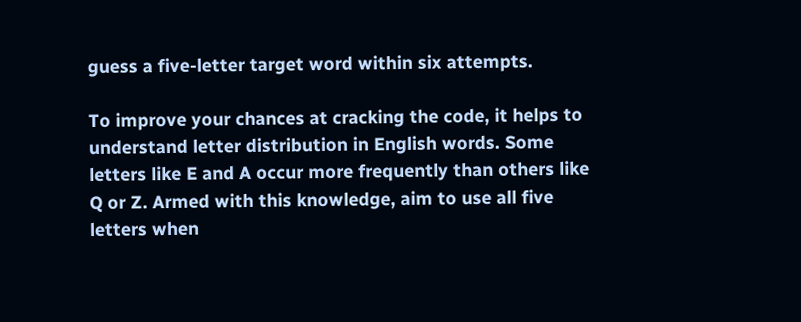guess a five-letter target word within six attempts.

To improve your chances at cracking the code, it helps to understand letter distribution in English words. Some letters like E and A occur more frequently than others like Q or Z. Armed with this knowledge, aim to use all five letters when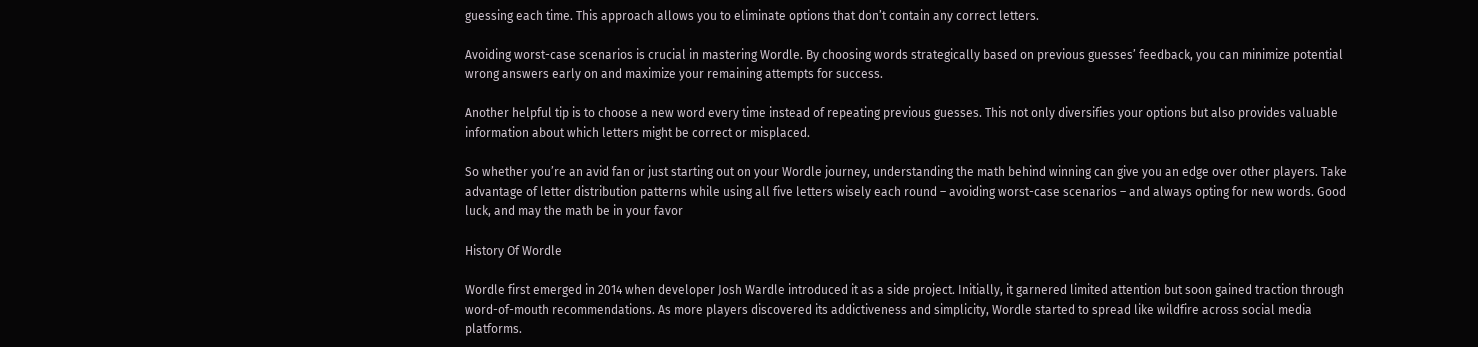guessing each time. This approach allows you to eliminate options that don’t contain any correct letters.

Avoiding worst-case scenarios is crucial in mastering Wordle. By choosing words strategically based on previous guesses’ feedback, you can minimize potential wrong answers early on and maximize your remaining attempts for success.

Another helpful tip is to choose a new word every time instead of repeating previous guesses. This not only diversifies your options but also provides valuable information about which letters might be correct or misplaced.

So whether you’re an avid fan or just starting out on your Wordle journey, understanding the math behind winning can give you an edge over other players. Take advantage of letter distribution patterns while using all five letters wisely each round – avoiding worst-case scenarios – and always opting for new words. Good luck, and may the math be in your favor

History Of Wordle

Wordle first emerged in 2014 when developer Josh Wardle introduced it as a side project. Initially, it garnered limited attention but soon gained traction through word-of-mouth recommendations. As more players discovered its addictiveness and simplicity, Wordle started to spread like wildfire across social media platforms.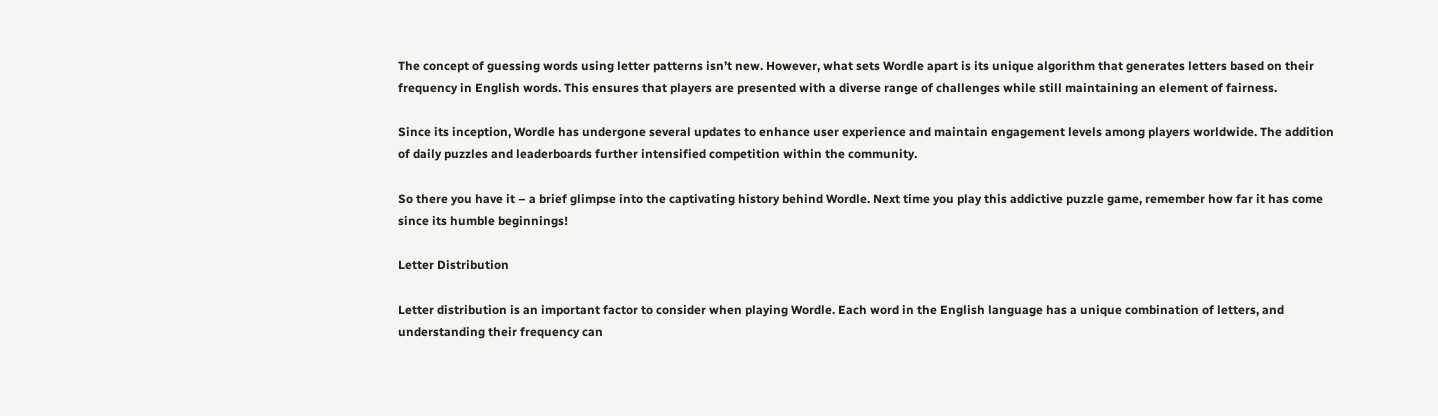The concept of guessing words using letter patterns isn’t new. However, what sets Wordle apart is its unique algorithm that generates letters based on their frequency in English words. This ensures that players are presented with a diverse range of challenges while still maintaining an element of fairness.

Since its inception, Wordle has undergone several updates to enhance user experience and maintain engagement levels among players worldwide. The addition of daily puzzles and leaderboards further intensified competition within the community.

So there you have it – a brief glimpse into the captivating history behind Wordle. Next time you play this addictive puzzle game, remember how far it has come since its humble beginnings!

Letter Distribution

Letter distribution is an important factor to consider when playing Wordle. Each word in the English language has a unique combination of letters, and understanding their frequency can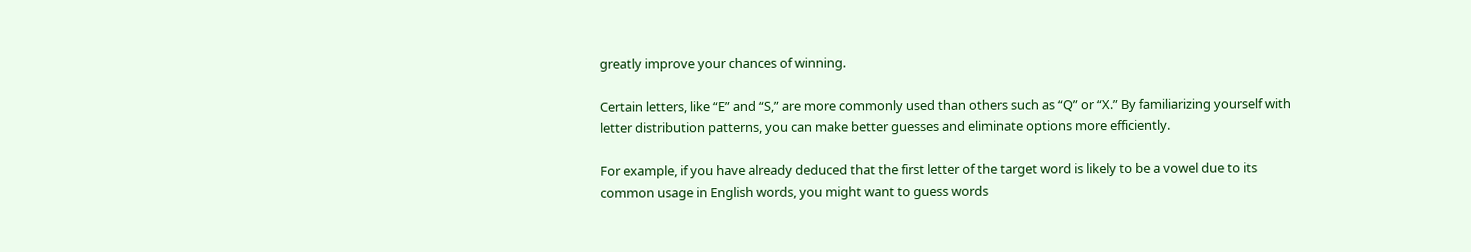greatly improve your chances of winning.

Certain letters, like “E” and “S,” are more commonly used than others such as “Q” or “X.” By familiarizing yourself with letter distribution patterns, you can make better guesses and eliminate options more efficiently.

For example, if you have already deduced that the first letter of the target word is likely to be a vowel due to its common usage in English words, you might want to guess words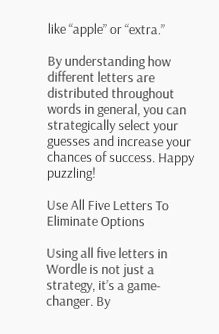like “apple” or “extra.”

By understanding how different letters are distributed throughout words in general, you can strategically select your guesses and increase your chances of success. Happy puzzling!

Use All Five Letters To Eliminate Options

Using all five letters in Wordle is not just a strategy, it’s a game-changer. By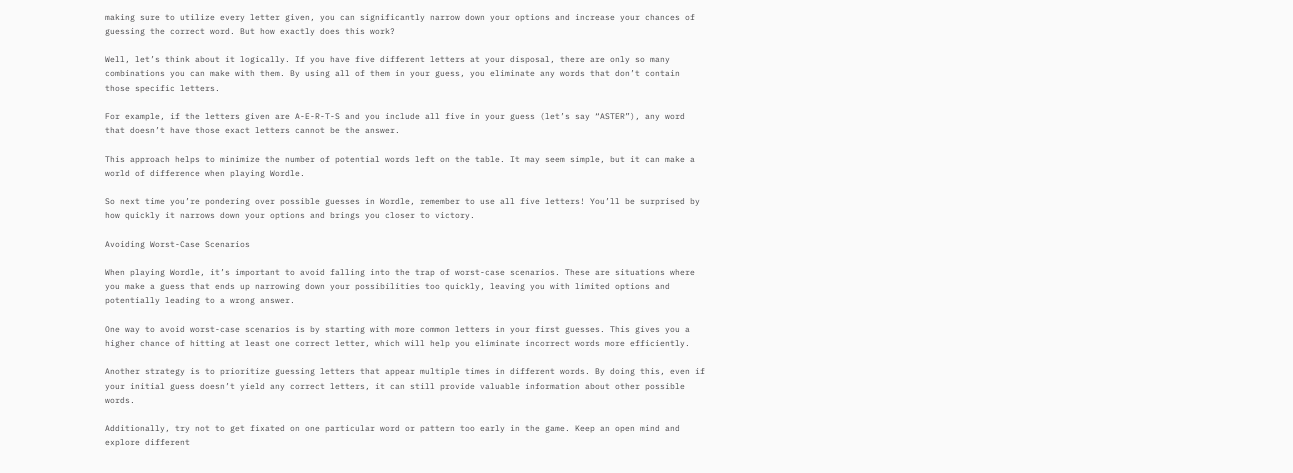making sure to utilize every letter given, you can significantly narrow down your options and increase your chances of guessing the correct word. But how exactly does this work?

Well, let’s think about it logically. If you have five different letters at your disposal, there are only so many combinations you can make with them. By using all of them in your guess, you eliminate any words that don’t contain those specific letters.

For example, if the letters given are A-E-R-T-S and you include all five in your guess (let’s say “ASTER”), any word that doesn’t have those exact letters cannot be the answer.

This approach helps to minimize the number of potential words left on the table. It may seem simple, but it can make a world of difference when playing Wordle.

So next time you’re pondering over possible guesses in Wordle, remember to use all five letters! You’ll be surprised by how quickly it narrows down your options and brings you closer to victory.

Avoiding Worst-Case Scenarios

When playing Wordle, it’s important to avoid falling into the trap of worst-case scenarios. These are situations where you make a guess that ends up narrowing down your possibilities too quickly, leaving you with limited options and potentially leading to a wrong answer.

One way to avoid worst-case scenarios is by starting with more common letters in your first guesses. This gives you a higher chance of hitting at least one correct letter, which will help you eliminate incorrect words more efficiently.

Another strategy is to prioritize guessing letters that appear multiple times in different words. By doing this, even if your initial guess doesn’t yield any correct letters, it can still provide valuable information about other possible words.

Additionally, try not to get fixated on one particular word or pattern too early in the game. Keep an open mind and explore different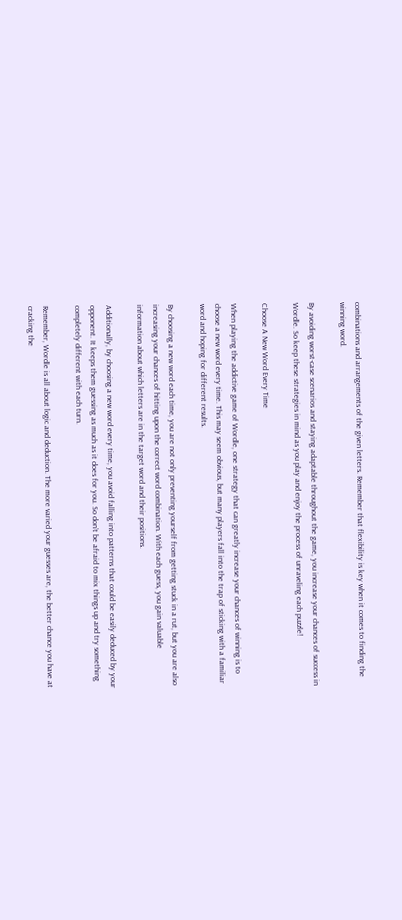combinations and arrangements of the given letters. Remember that flexibility is key when it comes to finding the winning word.

By avoiding worst-case scenarios and staying adaptable throughout the game, you increase your chances of success in Wordle. So keep these strategies in mind as you play and enjoy the process of unraveling each puzzle!

Choose A New Word Every Time

When playing the addictive game of Wordle, one strategy that can greatly increase your chances of winning is to choose a new word every time. This may seem obvious, but many players fall into the trap of sticking with a familiar word and hoping for different results.

By choosing a new word each time, you are not only preventing yourself from getting stuck in a rut, but you are also increasing your chances of hitting upon the correct word combination. With each guess, you gain valuable information about which letters are in the target word and their positions.

Additionally, by choosing a new word every time, you avoid falling into patterns that could be easily deduced by your opponent. It keeps them guessing as much as it does for you. So don’t be afraid to mix things up and try something completely different with each turn.

Remember, Wordle is all about logic and deduction. The more varied your guesses are, the better chance you have at cracking the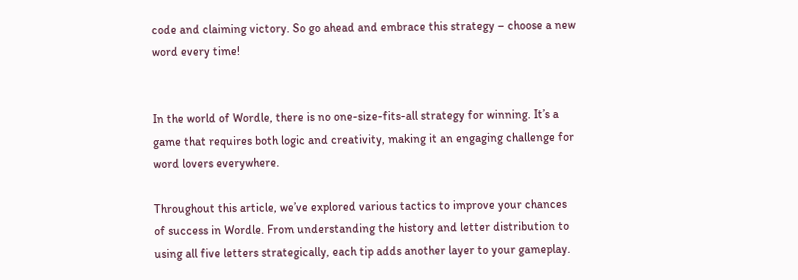code and claiming victory. So go ahead and embrace this strategy – choose a new word every time!


In the world of Wordle, there is no one-size-fits-all strategy for winning. It’s a game that requires both logic and creativity, making it an engaging challenge for word lovers everywhere.

Throughout this article, we’ve explored various tactics to improve your chances of success in Wordle. From understanding the history and letter distribution to using all five letters strategically, each tip adds another layer to your gameplay.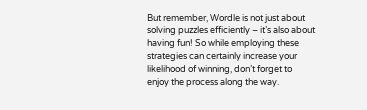But remember, Wordle is not just about solving puzzles efficiently – it’s also about having fun! So while employing these strategies can certainly increase your likelihood of winning, don’t forget to enjoy the process along the way.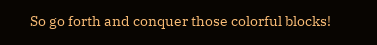So go forth and conquer those colorful blocks!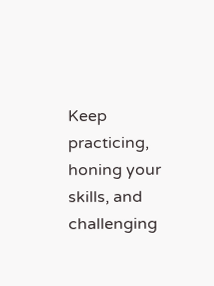Keep practicing, honing your skills, and challenging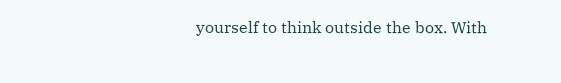yourself to think outside the box. With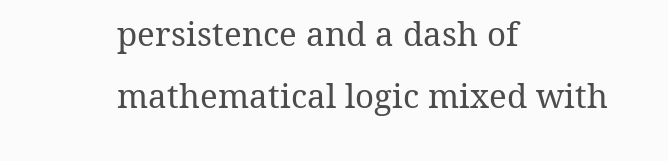persistence and a dash of mathematical logic mixed with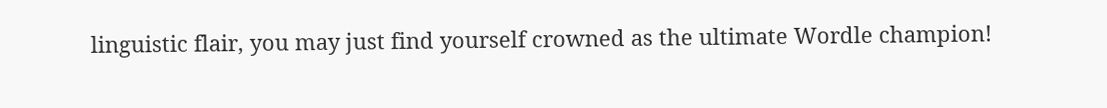linguistic flair, you may just find yourself crowned as the ultimate Wordle champion!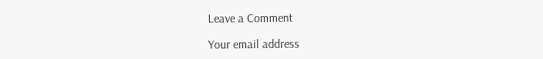Leave a Comment

Your email address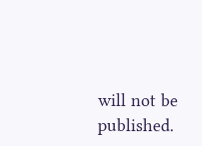will not be published.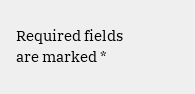Required fields are marked *